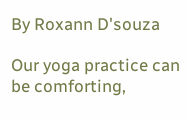By Roxann D'souza

Our yoga practice can be comforting,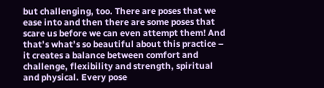but challenging, too. There are poses that we ease into and then there are some poses that scare us before we can even attempt them! And that’s what’s so beautiful about this practice – it creates a balance between comfort and challenge, flexibility and strength, spiritual and physical. Every pose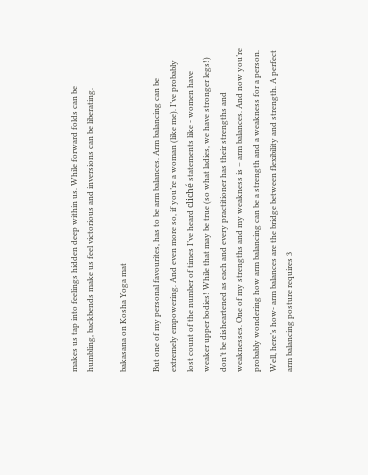makes us tap into feelings hidden deep within us. While forward folds can be humbling, backbends make us feel victorious and inversions can be liberating.

bakasana on Kosha Yoga mat

But one of my personal favourites, has to be arm balances. Arm balancing can be extremely empowering. And even more so, if you’re a woman (like me). I’ve probably lost count of the number of times I’ve heard cliché statements like - women have weaker upper bodies! While that may be true (so what ladies, we have stronger legs!) don’t be disheartened as each and every practitioner has their strengths and weaknesses. One of my strengths and my weakness is – arm balances. And now you’re probably wondering how arm balancing can be a strength and a weakness for a person. Well, here’s how- arm balances are the bridge between flexibility and strength. A perfect arm balancing posture requires 3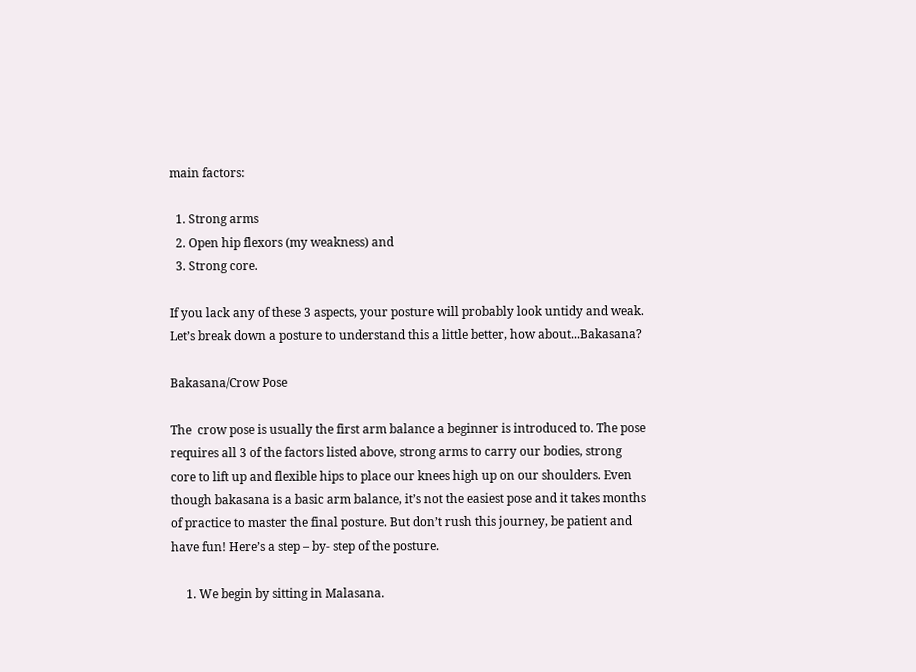main factors:

  1. Strong arms
  2. Open hip flexors (my weakness) and
  3. Strong core.

If you lack any of these 3 aspects, your posture will probably look untidy and weak. Let’s break down a posture to understand this a little better, how about...Bakasana?

Bakasana/Crow Pose

The  crow pose is usually the first arm balance a beginner is introduced to. The pose requires all 3 of the factors listed above, strong arms to carry our bodies, strong core to lift up and flexible hips to place our knees high up on our shoulders. Even though bakasana is a basic arm balance, it’s not the easiest pose and it takes months of practice to master the final posture. But don’t rush this journey, be patient and have fun! Here’s a step – by- step of the posture.

     1. We begin by sitting in Malasana.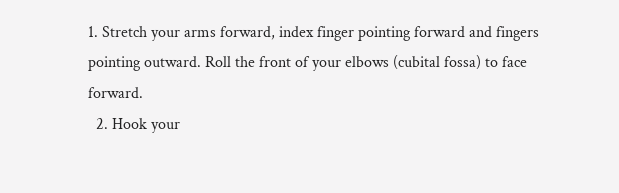1. Stretch your arms forward, index finger pointing forward and fingers pointing outward. Roll the front of your elbows (cubital fossa) to face forward.
  2. Hook your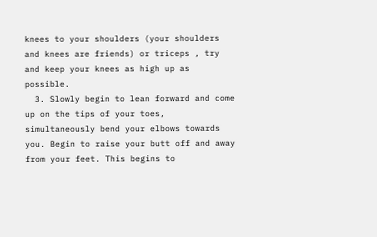knees to your shoulders (your shoulders and knees are friends) or triceps , try and keep your knees as high up as possible.
  3. Slowly begin to lean forward and come up on the tips of your toes, simultaneously bend your elbows towards you. Begin to raise your butt off and away from your feet. This begins to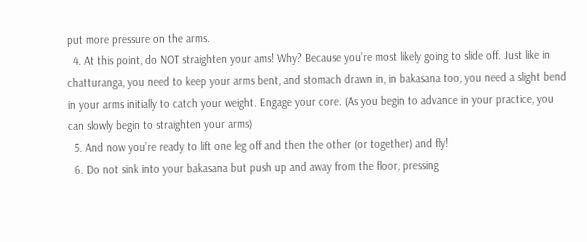put more pressure on the arms.
  4. At this point, do NOT straighten your ams! Why? Because you’re most likely going to slide off. Just like in chatturanga, you need to keep your arms bent, and stomach drawn in, in bakasana too, you need a slight bend in your arms initially to catch your weight. Engage your core. (As you begin to advance in your practice, you can slowly begin to straighten your arms)
  5. And now you’re ready to lift one leg off and then the other (or together) and fly!
  6. Do not sink into your bakasana but push up and away from the floor, pressing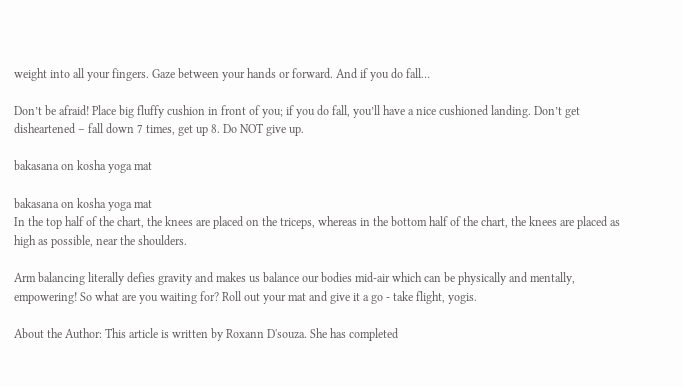weight into all your fingers. Gaze between your hands or forward. And if you do fall…

Don’t be afraid! Place big fluffy cushion in front of you; if you do fall, you’ll have a nice cushioned landing. Don’t get disheartened – fall down 7 times, get up 8. Do NOT give up.

bakasana on kosha yoga mat

bakasana on kosha yoga mat
In the top half of the chart, the knees are placed on the triceps, whereas in the bottom half of the chart, the knees are placed as high as possible, near the shoulders.

Arm balancing literally defies gravity and makes us balance our bodies mid-air which can be physically and mentally, empowering! So what are you waiting for? Roll out your mat and give it a go - take flight, yogis.

About the Author: This article is written by Roxann D'souza. She has completed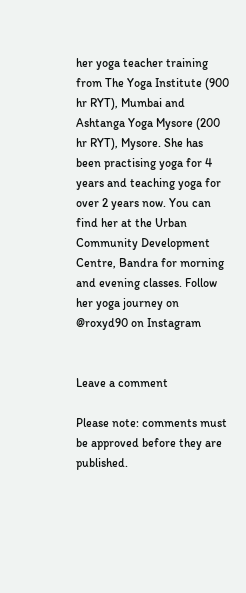her yoga teacher training from The Yoga Institute (900 hr RYT), Mumbai and Ashtanga Yoga Mysore (200 hr RYT), Mysore. She has been practising yoga for 4 years and teaching yoga for over 2 years now. You can find her at the Urban Community Development Centre, Bandra for morning and evening classes. Follow her yoga journey on @roxyd90 on Instagram


Leave a comment

Please note: comments must be approved before they are published.